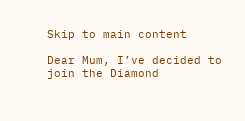Skip to main content

Dear Mum, I’ve decided to join the Diamond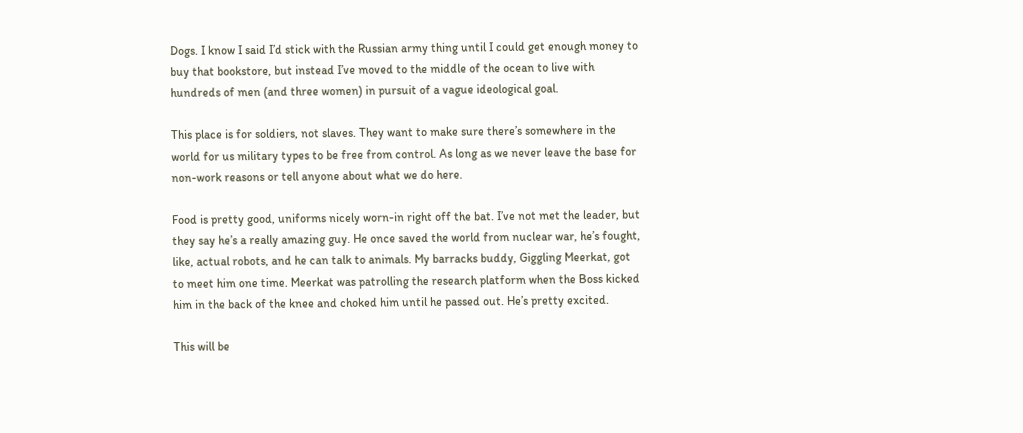Dogs. I know I said I’d stick with the Russian army thing until I could get enough money to buy that bookstore, but instead I’ve moved to the middle of the ocean to live with hundreds of men (and three women) in pursuit of a vague ideological goal.

This place is for soldiers, not slaves. They want to make sure there’s somewhere in the world for us military types to be free from control. As long as we never leave the base for non-work reasons or tell anyone about what we do here.

Food is pretty good, uniforms nicely worn-in right off the bat. I’ve not met the leader, but they say he’s a really amazing guy. He once saved the world from nuclear war, he’s fought, like, actual robots, and he can talk to animals. My barracks buddy, Giggling Meerkat, got to meet him one time. Meerkat was patrolling the research platform when the Boss kicked him in the back of the knee and choked him until he passed out. He’s pretty excited.

This will be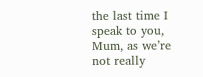the last time I speak to you, Mum, as we’re not really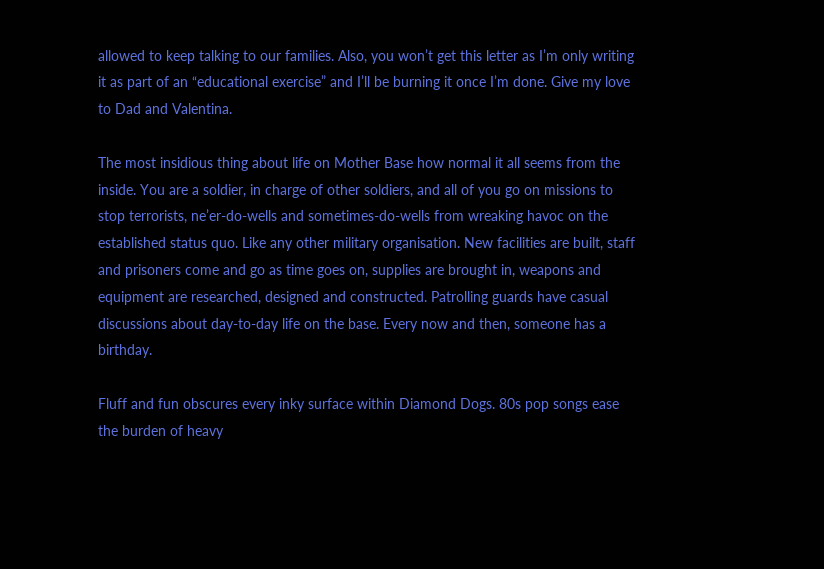allowed to keep talking to our families. Also, you won’t get this letter as I’m only writing it as part of an “educational exercise” and I’ll be burning it once I’m done. Give my love to Dad and Valentina.

The most insidious thing about life on Mother Base how normal it all seems from the inside. You are a soldier, in charge of other soldiers, and all of you go on missions to stop terrorists, ne’er-do-wells and sometimes-do-wells from wreaking havoc on the established status quo. Like any other military organisation. New facilities are built, staff and prisoners come and go as time goes on, supplies are brought in, weapons and equipment are researched, designed and constructed. Patrolling guards have casual discussions about day-to-day life on the base. Every now and then, someone has a birthday.

Fluff and fun obscures every inky surface within Diamond Dogs. 80s pop songs ease the burden of heavy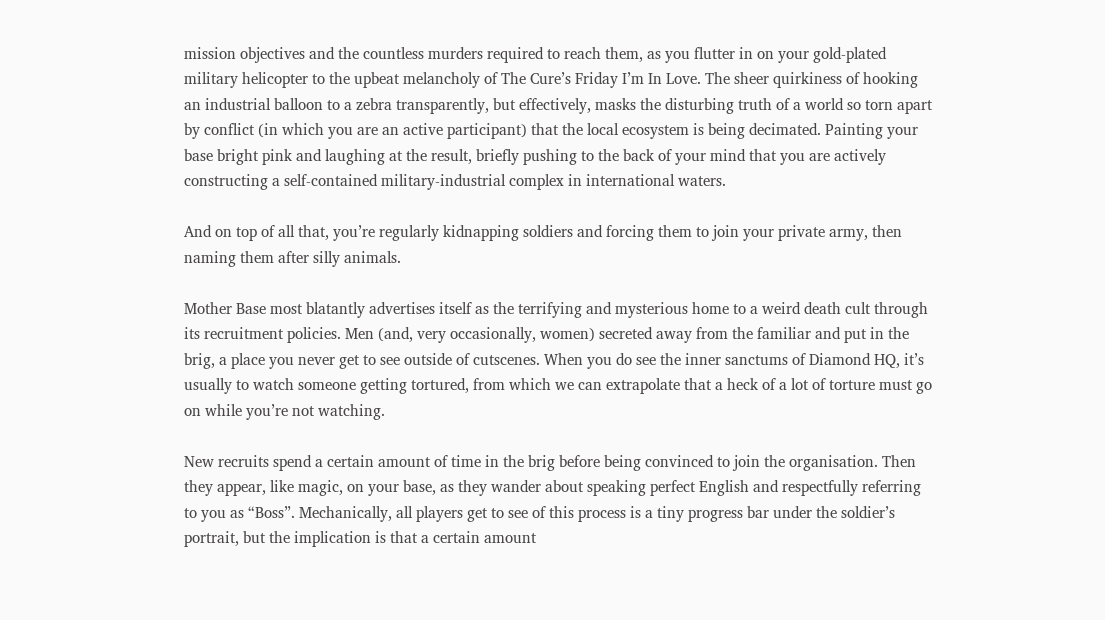mission objectives and the countless murders required to reach them, as you flutter in on your gold-plated military helicopter to the upbeat melancholy of The Cure’s Friday I’m In Love. The sheer quirkiness of hooking an industrial balloon to a zebra transparently, but effectively, masks the disturbing truth of a world so torn apart by conflict (in which you are an active participant) that the local ecosystem is being decimated. Painting your base bright pink and laughing at the result, briefly pushing to the back of your mind that you are actively constructing a self-contained military-industrial complex in international waters.

And on top of all that, you’re regularly kidnapping soldiers and forcing them to join your private army, then naming them after silly animals.

Mother Base most blatantly advertises itself as the terrifying and mysterious home to a weird death cult through its recruitment policies. Men (and, very occasionally, women) secreted away from the familiar and put in the brig, a place you never get to see outside of cutscenes. When you do see the inner sanctums of Diamond HQ, it’s usually to watch someone getting tortured, from which we can extrapolate that a heck of a lot of torture must go on while you’re not watching.

New recruits spend a certain amount of time in the brig before being convinced to join the organisation. Then they appear, like magic, on your base, as they wander about speaking perfect English and respectfully referring to you as “Boss”. Mechanically, all players get to see of this process is a tiny progress bar under the soldier’s portrait, but the implication is that a certain amount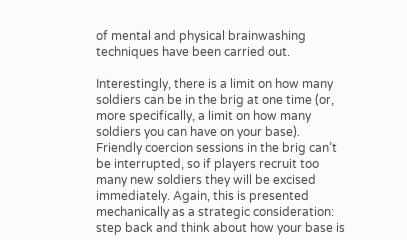of mental and physical brainwashing techniques have been carried out.

Interestingly, there is a limit on how many soldiers can be in the brig at one time (or, more specifically, a limit on how many soldiers you can have on your base). Friendly coercion sessions in the brig can’t be interrupted, so if players recruit too many new soldiers they will be excised immediately. Again, this is presented mechanically as a strategic consideration: step back and think about how your base is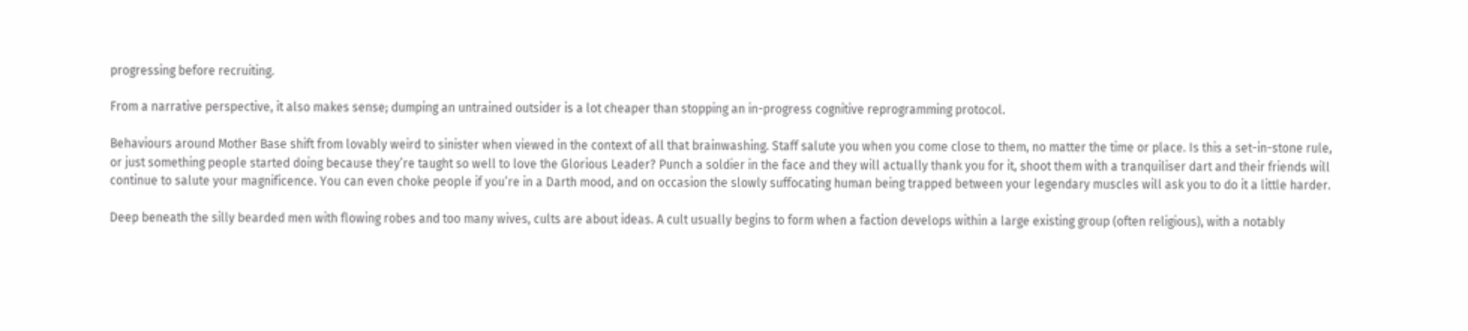progressing before recruiting.

From a narrative perspective, it also makes sense; dumping an untrained outsider is a lot cheaper than stopping an in-progress cognitive reprogramming protocol.

Behaviours around Mother Base shift from lovably weird to sinister when viewed in the context of all that brainwashing. Staff salute you when you come close to them, no matter the time or place. Is this a set-in-stone rule, or just something people started doing because they’re taught so well to love the Glorious Leader? Punch a soldier in the face and they will actually thank you for it, shoot them with a tranquiliser dart and their friends will continue to salute your magnificence. You can even choke people if you’re in a Darth mood, and on occasion the slowly suffocating human being trapped between your legendary muscles will ask you to do it a little harder.

Deep beneath the silly bearded men with flowing robes and too many wives, cults are about ideas. A cult usually begins to form when a faction develops within a large existing group (often religious), with a notably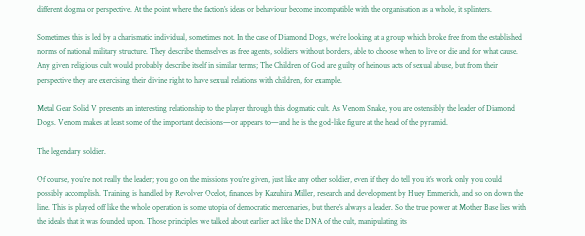different dogma or perspective. At the point where the faction’s ideas or behaviour become incompatible with the organisation as a whole, it splinters.

Sometimes this is led by a charismatic individual, sometimes not. In the case of Diamond Dogs, we’re looking at a group which broke free from the established norms of national military structure. They describe themselves as free agents, soldiers without borders, able to choose when to live or die and for what cause. Any given religious cult would probably describe itself in similar terms; The Children of God are guilty of heinous acts of sexual abuse, but from their perspective they are exercising their divine right to have sexual relations with children, for example.

Metal Gear Solid V presents an interesting relationship to the player through this dogmatic cult. As Venom Snake, you are ostensibly the leader of Diamond Dogs. Venom makes at least some of the important decisions—or appears to—and he is the god-like figure at the head of the pyramid.

The legendary soldier.

Of course, you’re not really the leader; you go on the missions you’re given, just like any other soldier, even if they do tell you it’s work only you could possibly accomplish. Training is handled by Revolver Ocelot, finances by Kazuhira Miller, research and development by Huey Emmerich, and so on down the line. This is played off like the whole operation is some utopia of democratic mercenaries, but there’s always a leader. So the true power at Mother Base lies with the ideals that it was founded upon. Those principles we talked about earlier act like the DNA of the cult, manipulating its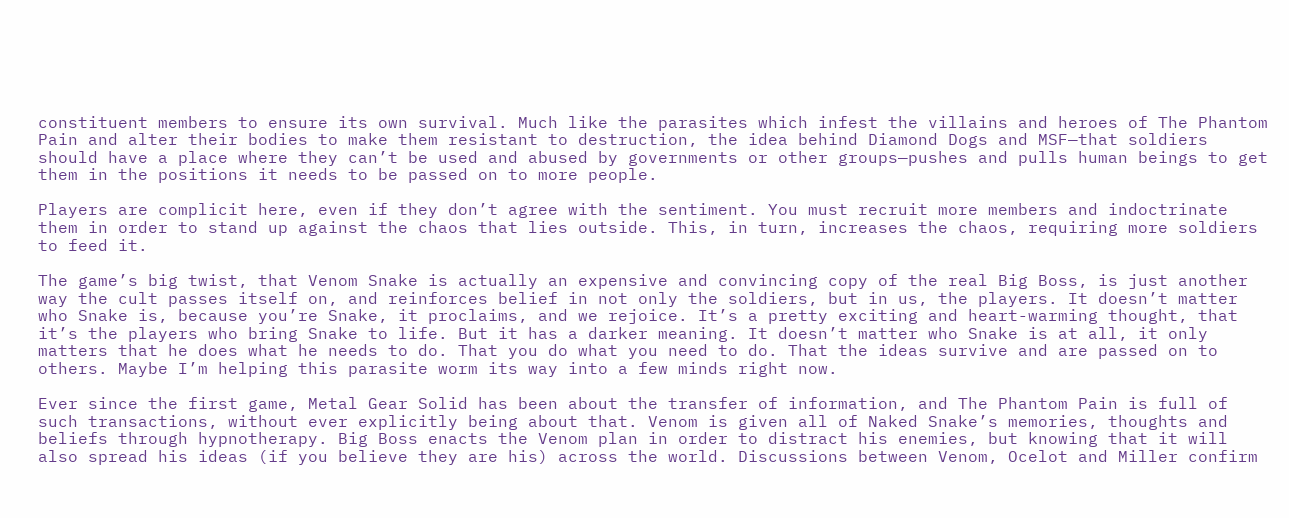constituent members to ensure its own survival. Much like the parasites which infest the villains and heroes of The Phantom Pain and alter their bodies to make them resistant to destruction, the idea behind Diamond Dogs and MSF—that soldiers should have a place where they can’t be used and abused by governments or other groups—pushes and pulls human beings to get them in the positions it needs to be passed on to more people.

Players are complicit here, even if they don’t agree with the sentiment. You must recruit more members and indoctrinate them in order to stand up against the chaos that lies outside. This, in turn, increases the chaos, requiring more soldiers to feed it.

The game’s big twist, that Venom Snake is actually an expensive and convincing copy of the real Big Boss, is just another way the cult passes itself on, and reinforces belief in not only the soldiers, but in us, the players. It doesn’t matter who Snake is, because you’re Snake, it proclaims, and we rejoice. It’s a pretty exciting and heart-warming thought, that it’s the players who bring Snake to life. But it has a darker meaning. It doesn’t matter who Snake is at all, it only matters that he does what he needs to do. That you do what you need to do. That the ideas survive and are passed on to others. Maybe I’m helping this parasite worm its way into a few minds right now.

Ever since the first game, Metal Gear Solid has been about the transfer of information, and The Phantom Pain is full of such transactions, without ever explicitly being about that. Venom is given all of Naked Snake’s memories, thoughts and beliefs through hypnotherapy. Big Boss enacts the Venom plan in order to distract his enemies, but knowing that it will also spread his ideas (if you believe they are his) across the world. Discussions between Venom, Ocelot and Miller confirm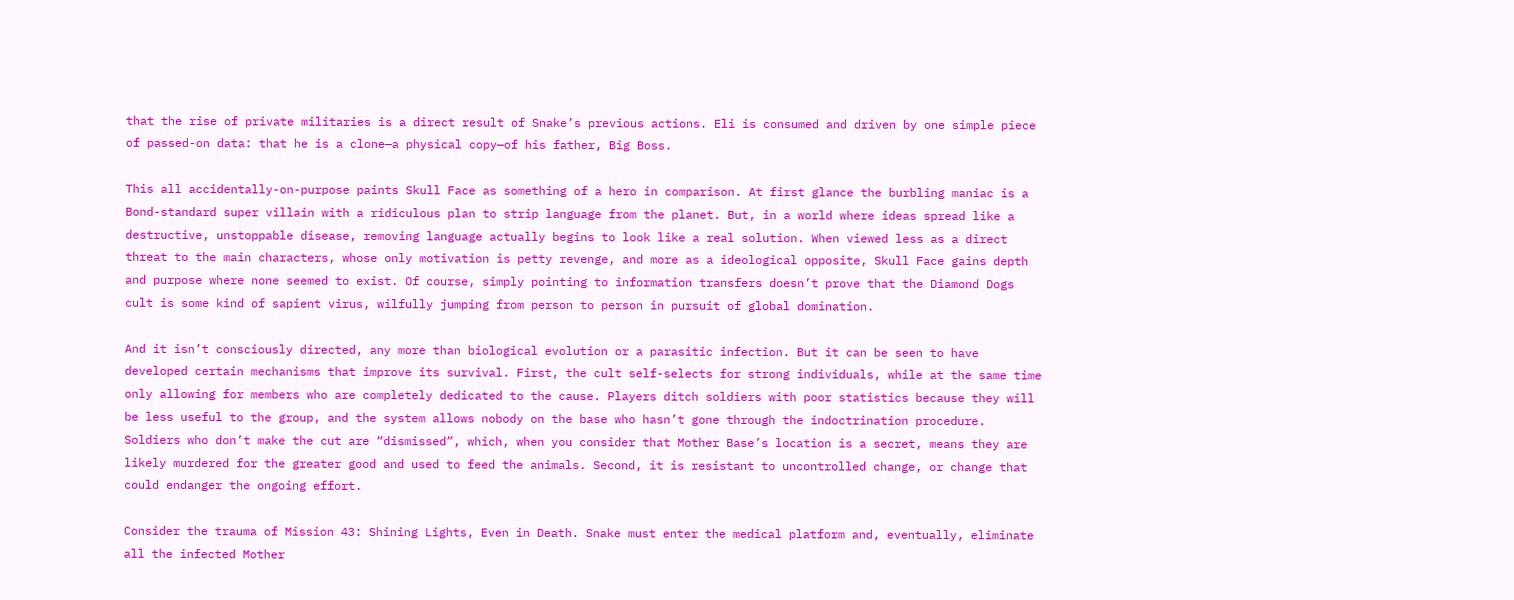that the rise of private militaries is a direct result of Snake’s previous actions. Eli is consumed and driven by one simple piece of passed-on data: that he is a clone—a physical copy—of his father, Big Boss.

This all accidentally-on-purpose paints Skull Face as something of a hero in comparison. At first glance the burbling maniac is a Bond-standard super villain with a ridiculous plan to strip language from the planet. But, in a world where ideas spread like a destructive, unstoppable disease, removing language actually begins to look like a real solution. When viewed less as a direct threat to the main characters, whose only motivation is petty revenge, and more as a ideological opposite, Skull Face gains depth and purpose where none seemed to exist. Of course, simply pointing to information transfers doesn’t prove that the Diamond Dogs cult is some kind of sapient virus, wilfully jumping from person to person in pursuit of global domination.

And it isn’t consciously directed, any more than biological evolution or a parasitic infection. But it can be seen to have developed certain mechanisms that improve its survival. First, the cult self-selects for strong individuals, while at the same time only allowing for members who are completely dedicated to the cause. Players ditch soldiers with poor statistics because they will be less useful to the group, and the system allows nobody on the base who hasn’t gone through the indoctrination procedure. Soldiers who don’t make the cut are “dismissed”, which, when you consider that Mother Base’s location is a secret, means they are likely murdered for the greater good and used to feed the animals. Second, it is resistant to uncontrolled change, or change that could endanger the ongoing effort.

Consider the trauma of Mission 43: Shining Lights, Even in Death. Snake must enter the medical platform and, eventually, eliminate all the infected Mother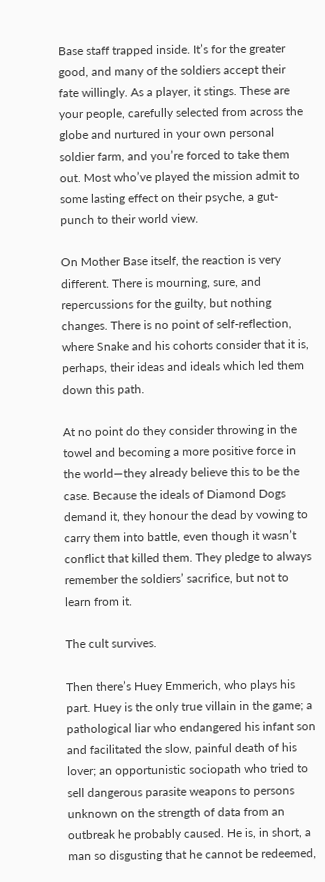Base staff trapped inside. It’s for the greater good, and many of the soldiers accept their fate willingly. As a player, it stings. These are your people, carefully selected from across the globe and nurtured in your own personal soldier farm, and you’re forced to take them out. Most who’ve played the mission admit to some lasting effect on their psyche, a gut-punch to their world view.

On Mother Base itself, the reaction is very different. There is mourning, sure, and repercussions for the guilty, but nothing changes. There is no point of self-reflection, where Snake and his cohorts consider that it is, perhaps, their ideas and ideals which led them down this path.

At no point do they consider throwing in the towel and becoming a more positive force in the world—they already believe this to be the case. Because the ideals of Diamond Dogs demand it, they honour the dead by vowing to carry them into battle, even though it wasn’t conflict that killed them. They pledge to always remember the soldiers’ sacrifice, but not to learn from it.

The cult survives.

Then there’s Huey Emmerich, who plays his part. Huey is the only true villain in the game; a pathological liar who endangered his infant son and facilitated the slow, painful death of his lover; an opportunistic sociopath who tried to sell dangerous parasite weapons to persons unknown on the strength of data from an outbreak he probably caused. He is, in short, a man so disgusting that he cannot be redeemed,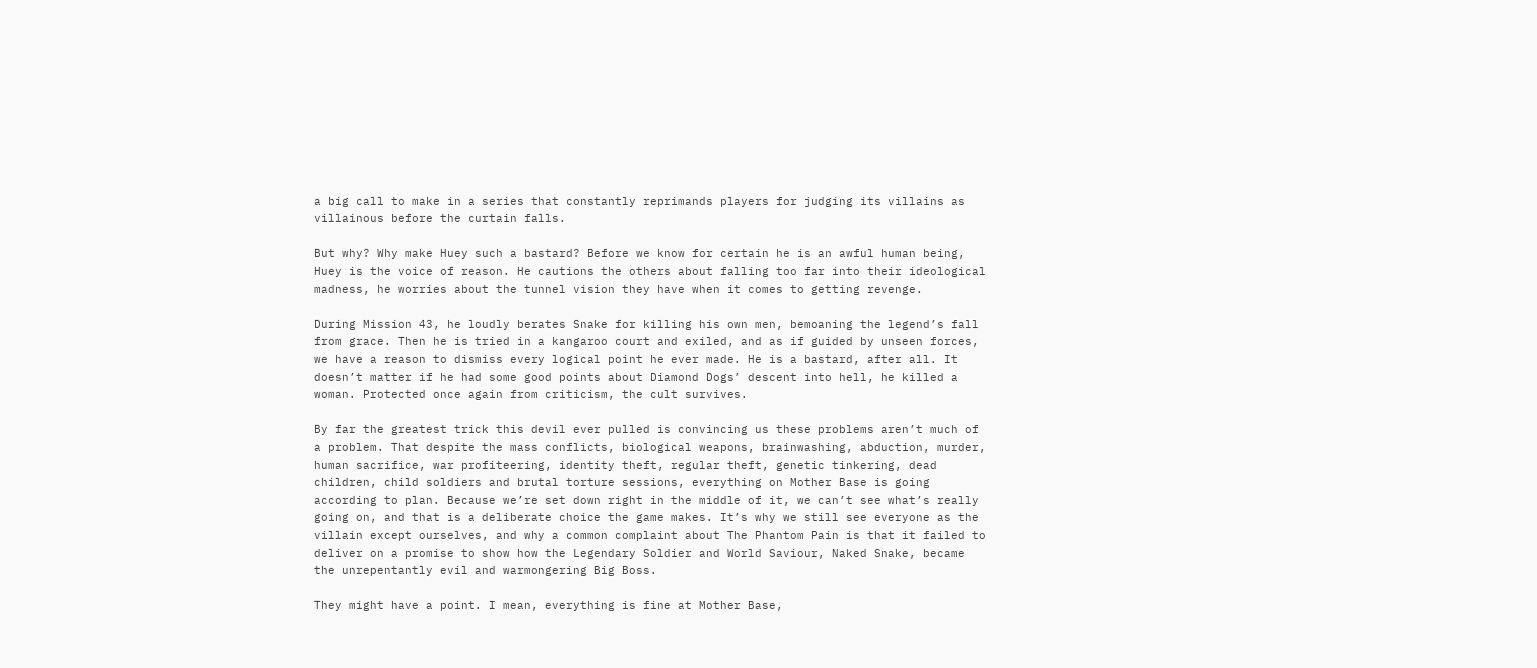a big call to make in a series that constantly reprimands players for judging its villains as villainous before the curtain falls.

But why? Why make Huey such a bastard? Before we know for certain he is an awful human being, Huey is the voice of reason. He cautions the others about falling too far into their ideological madness, he worries about the tunnel vision they have when it comes to getting revenge.

During Mission 43, he loudly berates Snake for killing his own men, bemoaning the legend’s fall from grace. Then he is tried in a kangaroo court and exiled, and as if guided by unseen forces, we have a reason to dismiss every logical point he ever made. He is a bastard, after all. It doesn’t matter if he had some good points about Diamond Dogs’ descent into hell, he killed a woman. Protected once again from criticism, the cult survives.

By far the greatest trick this devil ever pulled is convincing us these problems aren’t much of a problem. That despite the mass conflicts, biological weapons, brainwashing, abduction, murder, human sacrifice, war profiteering, identity theft, regular theft, genetic tinkering, dead children, child soldiers and brutal torture sessions, everything on Mother Base is going according to plan. Because we’re set down right in the middle of it, we can’t see what’s really going on, and that is a deliberate choice the game makes. It’s why we still see everyone as the villain except ourselves, and why a common complaint about The Phantom Pain is that it failed to deliver on a promise to show how the Legendary Soldier and World Saviour, Naked Snake, became the unrepentantly evil and warmongering Big Boss.

They might have a point. I mean, everything is fine at Mother Base,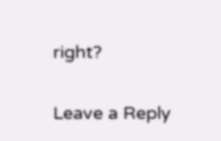right?

Leave a Reply